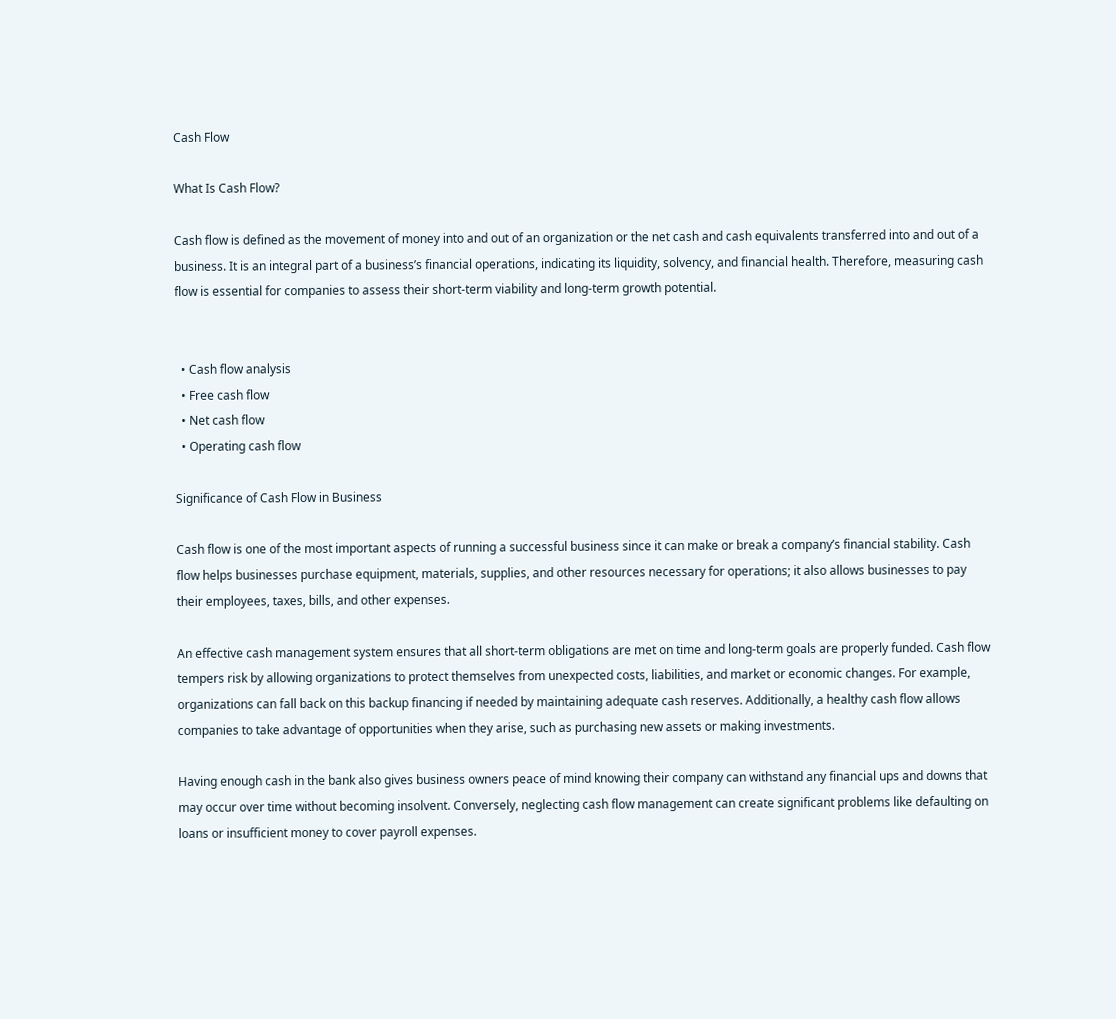Cash Flow

What Is Cash Flow?

Cash flow is defined as the movement of money into and out of an organization or the net cash and cash equivalents transferred into and out of a business. It is an integral part of a business’s financial operations, indicating its liquidity, solvency, and financial health. Therefore, measuring cash flow is essential for companies to assess their short-term viability and long-term growth potential.


  • Cash flow analysis
  • Free cash flow
  • Net cash flow
  • Operating cash flow

Significance of Cash Flow in Business

Cash flow is one of the most important aspects of running a successful business since it can make or break a company’s financial stability. Cash flow helps businesses purchase equipment, materials, supplies, and other resources necessary for operations; it also allows businesses to pay their employees, taxes, bills, and other expenses.

An effective cash management system ensures that all short-term obligations are met on time and long-term goals are properly funded. Cash flow tempers risk by allowing organizations to protect themselves from unexpected costs, liabilities, and market or economic changes. For example, organizations can fall back on this backup financing if needed by maintaining adequate cash reserves. Additionally, a healthy cash flow allows companies to take advantage of opportunities when they arise, such as purchasing new assets or making investments.

Having enough cash in the bank also gives business owners peace of mind knowing their company can withstand any financial ups and downs that may occur over time without becoming insolvent. Conversely, neglecting cash flow management can create significant problems like defaulting on loans or insufficient money to cover payroll expenses.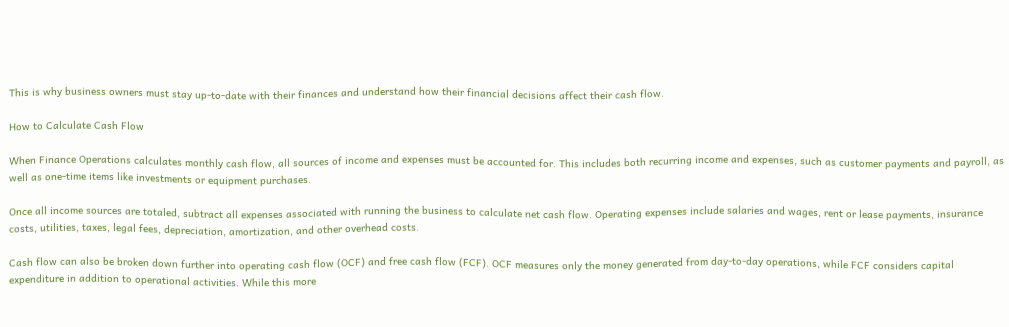This is why business owners must stay up-to-date with their finances and understand how their financial decisions affect their cash flow.

How to Calculate Cash Flow

When Finance Operations calculates monthly cash flow, all sources of income and expenses must be accounted for. This includes both recurring income and expenses, such as customer payments and payroll, as well as one-time items like investments or equipment purchases.

Once all income sources are totaled, subtract all expenses associated with running the business to calculate net cash flow. Operating expenses include salaries and wages, rent or lease payments, insurance costs, utilities, taxes, legal fees, depreciation, amortization, and other overhead costs.

Cash flow can also be broken down further into operating cash flow (OCF) and free cash flow (FCF). OCF measures only the money generated from day-to-day operations, while FCF considers capital expenditure in addition to operational activities. While this more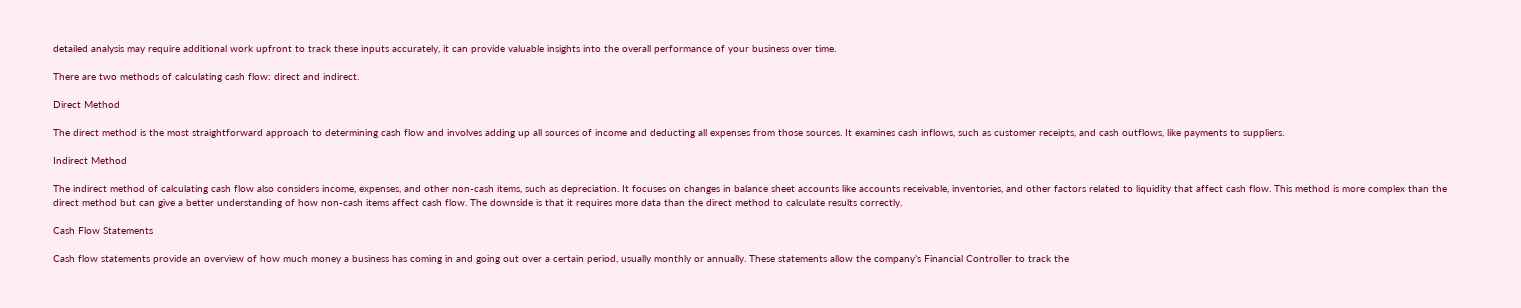detailed analysis may require additional work upfront to track these inputs accurately, it can provide valuable insights into the overall performance of your business over time.

There are two methods of calculating cash flow: direct and indirect.

Direct Method

The direct method is the most straightforward approach to determining cash flow and involves adding up all sources of income and deducting all expenses from those sources. It examines cash inflows, such as customer receipts, and cash outflows, like payments to suppliers.

Indirect Method

The indirect method of calculating cash flow also considers income, expenses, and other non-cash items, such as depreciation. It focuses on changes in balance sheet accounts like accounts receivable, inventories, and other factors related to liquidity that affect cash flow. This method is more complex than the direct method but can give a better understanding of how non-cash items affect cash flow. The downside is that it requires more data than the direct method to calculate results correctly.

Cash Flow Statements

Cash flow statements provide an overview of how much money a business has coming in and going out over a certain period, usually monthly or annually. These statements allow the company’s Financial Controller to track the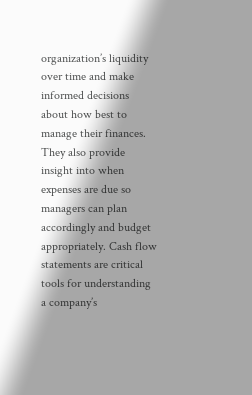organization’s liquidity over time and make informed decisions about how best to manage their finances. They also provide insight into when expenses are due so managers can plan accordingly and budget appropriately. Cash flow statements are critical tools for understanding a company’s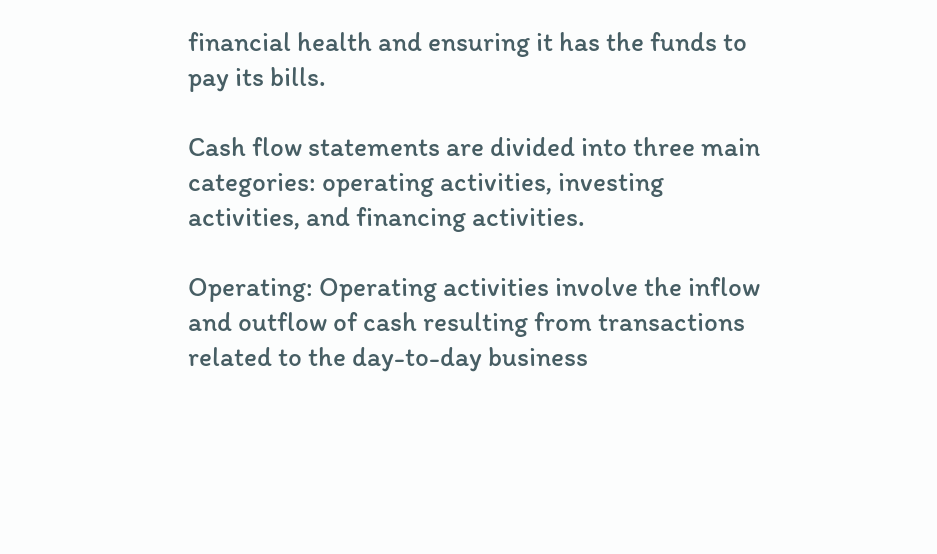financial health and ensuring it has the funds to pay its bills.

Cash flow statements are divided into three main categories: operating activities, investing activities, and financing activities.

Operating: Operating activities involve the inflow and outflow of cash resulting from transactions related to the day-to-day business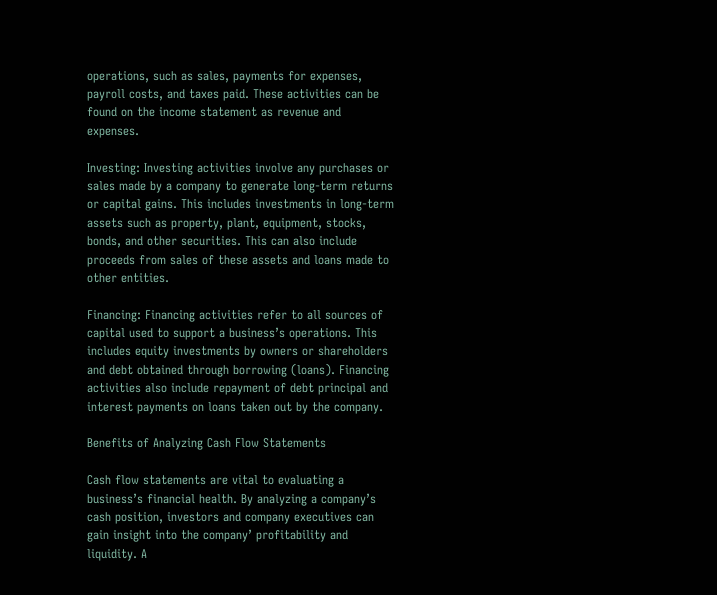operations, such as sales, payments for expenses, payroll costs, and taxes paid. These activities can be found on the income statement as revenue and expenses.

Investing: Investing activities involve any purchases or sales made by a company to generate long-term returns or capital gains. This includes investments in long-term assets such as property, plant, equipment, stocks, bonds, and other securities. This can also include proceeds from sales of these assets and loans made to other entities.

Financing: Financing activities refer to all sources of capital used to support a business’s operations. This includes equity investments by owners or shareholders and debt obtained through borrowing (loans). Financing activities also include repayment of debt principal and interest payments on loans taken out by the company.

Benefits of Analyzing Cash Flow Statements

Cash flow statements are vital to evaluating a business’s financial health. By analyzing a company’s cash position, investors and company executives can gain insight into the company’ profitability and liquidity. A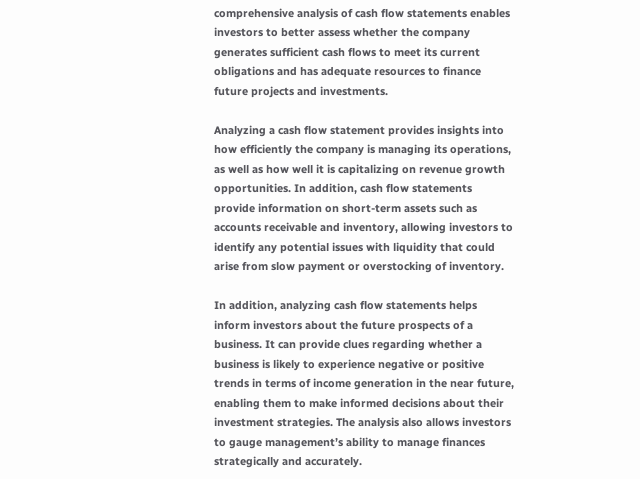comprehensive analysis of cash flow statements enables investors to better assess whether the company generates sufficient cash flows to meet its current obligations and has adequate resources to finance future projects and investments.

Analyzing a cash flow statement provides insights into how efficiently the company is managing its operations, as well as how well it is capitalizing on revenue growth opportunities. In addition, cash flow statements provide information on short-term assets such as accounts receivable and inventory, allowing investors to identify any potential issues with liquidity that could arise from slow payment or overstocking of inventory.

In addition, analyzing cash flow statements helps inform investors about the future prospects of a business. It can provide clues regarding whether a business is likely to experience negative or positive trends in terms of income generation in the near future, enabling them to make informed decisions about their investment strategies. The analysis also allows investors to gauge management’s ability to manage finances strategically and accurately.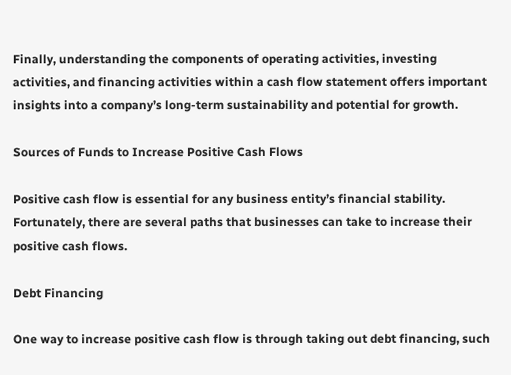Finally, understanding the components of operating activities, investing activities, and financing activities within a cash flow statement offers important insights into a company’s long-term sustainability and potential for growth.

Sources of Funds to Increase Positive Cash Flows

Positive cash flow is essential for any business entity’s financial stability. Fortunately, there are several paths that businesses can take to increase their positive cash flows.

Debt Financing

One way to increase positive cash flow is through taking out debt financing, such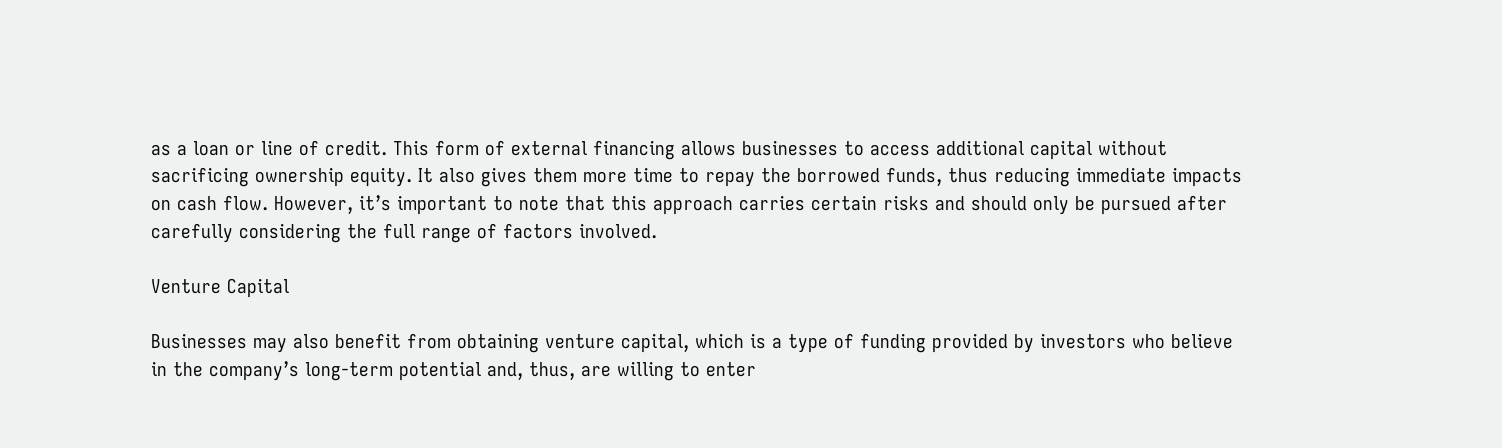as a loan or line of credit. This form of external financing allows businesses to access additional capital without sacrificing ownership equity. It also gives them more time to repay the borrowed funds, thus reducing immediate impacts on cash flow. However, it’s important to note that this approach carries certain risks and should only be pursued after carefully considering the full range of factors involved.

Venture Capital

Businesses may also benefit from obtaining venture capital, which is a type of funding provided by investors who believe in the company’s long-term potential and, thus, are willing to enter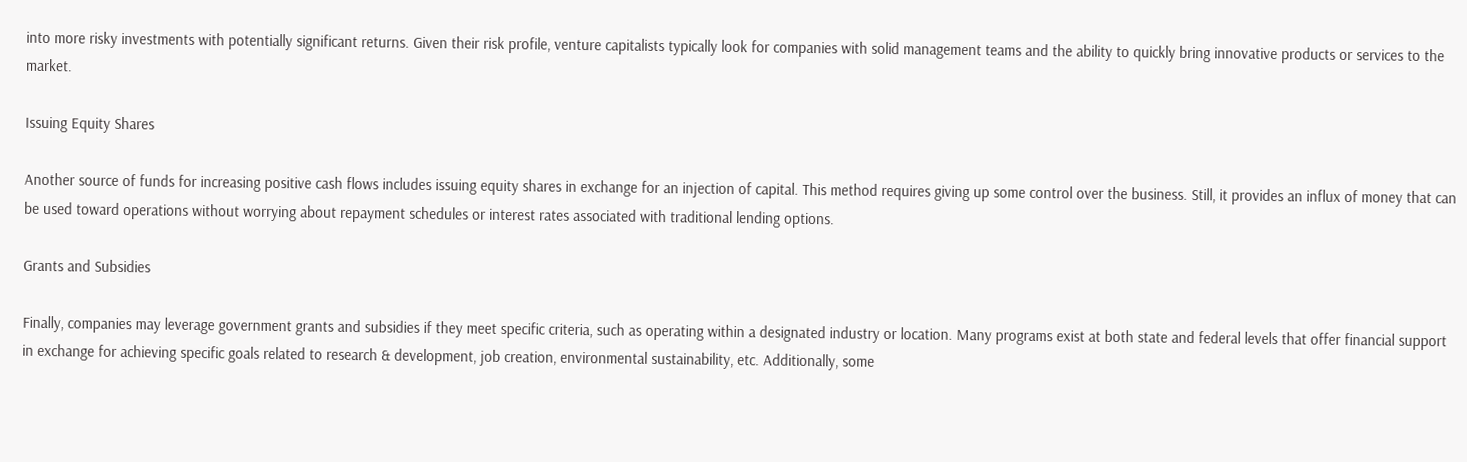into more risky investments with potentially significant returns. Given their risk profile, venture capitalists typically look for companies with solid management teams and the ability to quickly bring innovative products or services to the market.

Issuing Equity Shares

Another source of funds for increasing positive cash flows includes issuing equity shares in exchange for an injection of capital. This method requires giving up some control over the business. Still, it provides an influx of money that can be used toward operations without worrying about repayment schedules or interest rates associated with traditional lending options.

Grants and Subsidies

Finally, companies may leverage government grants and subsidies if they meet specific criteria, such as operating within a designated industry or location. Many programs exist at both state and federal levels that offer financial support in exchange for achieving specific goals related to research & development, job creation, environmental sustainability, etc. Additionally, some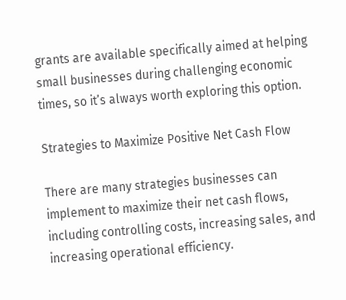grants are available specifically aimed at helping small businesses during challenging economic times, so it’s always worth exploring this option.

Strategies to Maximize Positive Net Cash Flow

There are many strategies businesses can implement to maximize their net cash flows, including controlling costs, increasing sales, and increasing operational efficiency.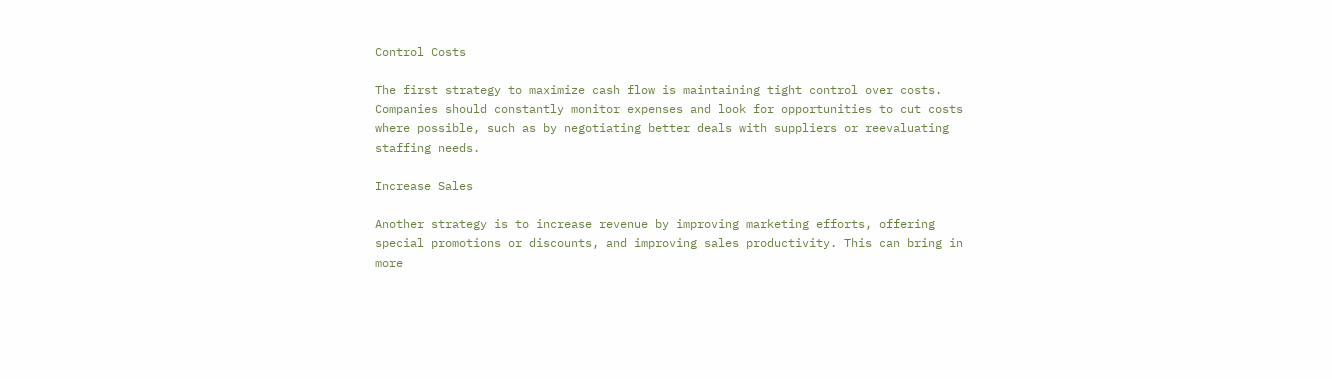Control Costs

The first strategy to maximize cash flow is maintaining tight control over costs. Companies should constantly monitor expenses and look for opportunities to cut costs where possible, such as by negotiating better deals with suppliers or reevaluating staffing needs.

Increase Sales

Another strategy is to increase revenue by improving marketing efforts, offering special promotions or discounts, and improving sales productivity. This can bring in more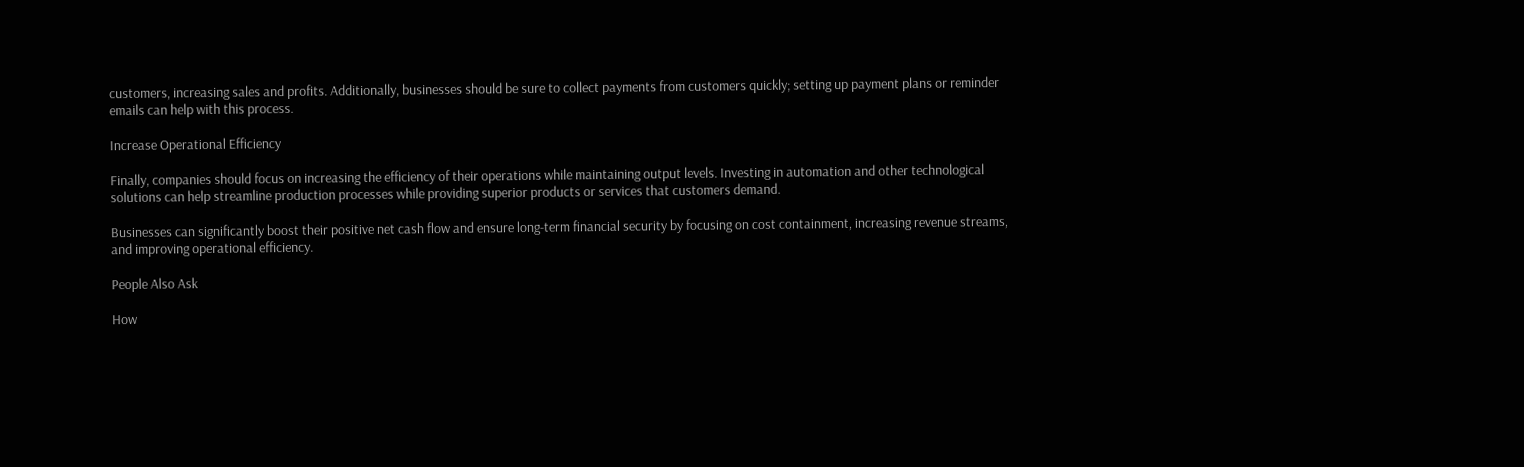customers, increasing sales and profits. Additionally, businesses should be sure to collect payments from customers quickly; setting up payment plans or reminder emails can help with this process.

Increase Operational Efficiency

Finally, companies should focus on increasing the efficiency of their operations while maintaining output levels. Investing in automation and other technological solutions can help streamline production processes while providing superior products or services that customers demand.

Businesses can significantly boost their positive net cash flow and ensure long-term financial security by focusing on cost containment, increasing revenue streams, and improving operational efficiency.

People Also Ask

How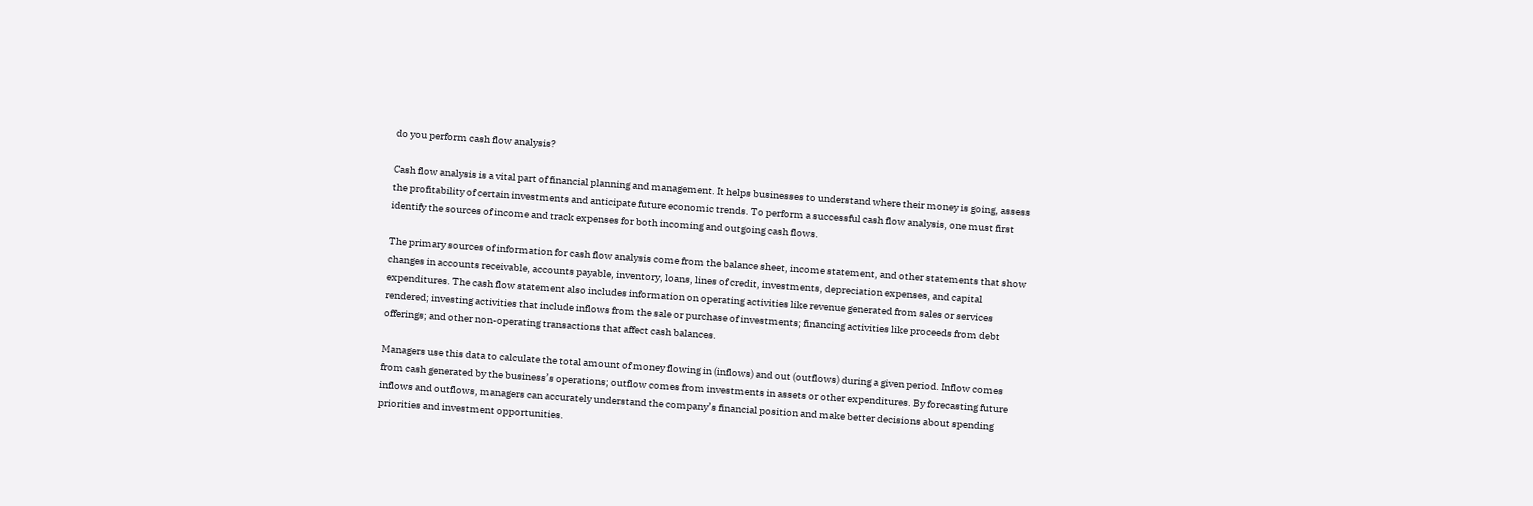do you perform cash flow analysis?

Cash flow analysis is a vital part of financial planning and management. It helps businesses to understand where their money is going, assess the profitability of certain investments and anticipate future economic trends. To perform a successful cash flow analysis, one must first identify the sources of income and track expenses for both incoming and outgoing cash flows.

The primary sources of information for cash flow analysis come from the balance sheet, income statement, and other statements that show changes in accounts receivable, accounts payable, inventory, loans, lines of credit, investments, depreciation expenses, and capital expenditures. The cash flow statement also includes information on operating activities like revenue generated from sales or services rendered; investing activities that include inflows from the sale or purchase of investments; financing activities like proceeds from debt offerings; and other non-operating transactions that affect cash balances.

Managers use this data to calculate the total amount of money flowing in (inflows) and out (outflows) during a given period. Inflow comes from cash generated by the business’s operations; outflow comes from investments in assets or other expenditures. By forecasting future inflows and outflows, managers can accurately understand the company’s financial position and make better decisions about spending priorities and investment opportunities.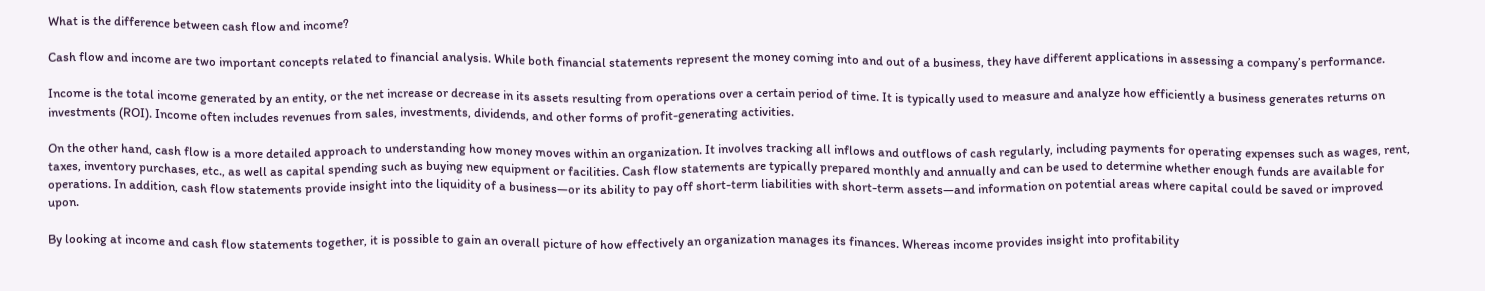What is the difference between cash flow and income?

Cash flow and income are two important concepts related to financial analysis. While both financial statements represent the money coming into and out of a business, they have different applications in assessing a company’s performance.

Income is the total income generated by an entity, or the net increase or decrease in its assets resulting from operations over a certain period of time. It is typically used to measure and analyze how efficiently a business generates returns on investments (ROI). Income often includes revenues from sales, investments, dividends, and other forms of profit-generating activities.

On the other hand, cash flow is a more detailed approach to understanding how money moves within an organization. It involves tracking all inflows and outflows of cash regularly, including payments for operating expenses such as wages, rent, taxes, inventory purchases, etc., as well as capital spending such as buying new equipment or facilities. Cash flow statements are typically prepared monthly and annually and can be used to determine whether enough funds are available for operations. In addition, cash flow statements provide insight into the liquidity of a business—or its ability to pay off short-term liabilities with short-term assets—and information on potential areas where capital could be saved or improved upon.

By looking at income and cash flow statements together, it is possible to gain an overall picture of how effectively an organization manages its finances. Whereas income provides insight into profitability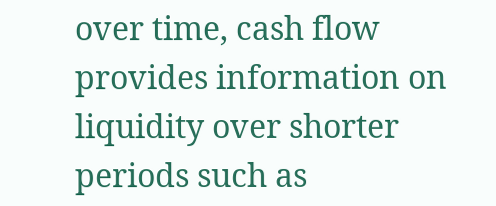over time, cash flow provides information on liquidity over shorter periods such as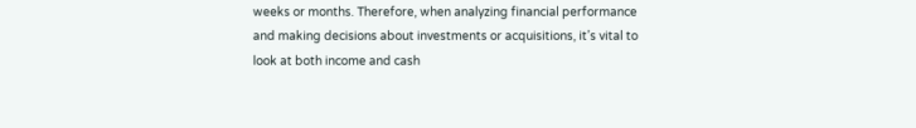weeks or months. Therefore, when analyzing financial performance and making decisions about investments or acquisitions, it’s vital to look at both income and cash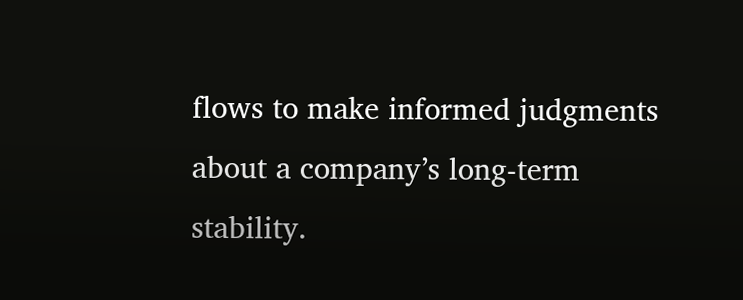flows to make informed judgments about a company’s long-term stability.